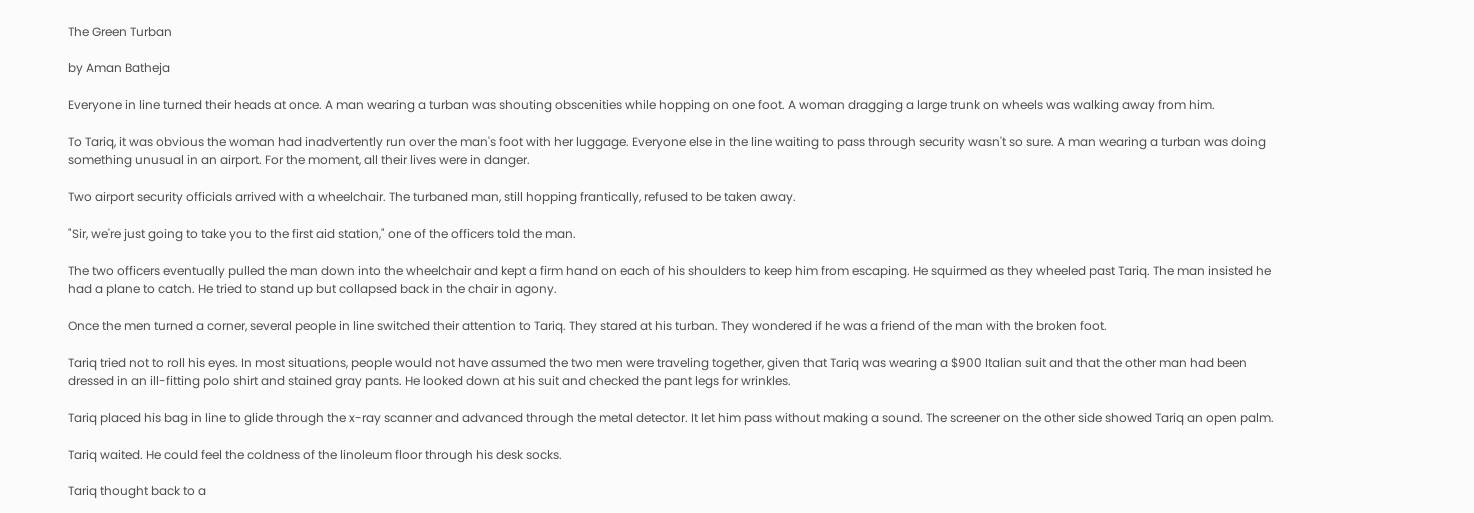The Green Turban

by Aman Batheja

Everyone in line turned their heads at once. A man wearing a turban was shouting obscenities while hopping on one foot. A woman dragging a large trunk on wheels was walking away from him.

To Tariq, it was obvious the woman had inadvertently run over the man's foot with her luggage. Everyone else in the line waiting to pass through security wasn't so sure. A man wearing a turban was doing something unusual in an airport. For the moment, all their lives were in danger.

Two airport security officials arrived with a wheelchair. The turbaned man, still hopping frantically, refused to be taken away.

"Sir, we're just going to take you to the first aid station," one of the officers told the man.

The two officers eventually pulled the man down into the wheelchair and kept a firm hand on each of his shoulders to keep him from escaping. He squirmed as they wheeled past Tariq. The man insisted he had a plane to catch. He tried to stand up but collapsed back in the chair in agony.

Once the men turned a corner, several people in line switched their attention to Tariq. They stared at his turban. They wondered if he was a friend of the man with the broken foot.

Tariq tried not to roll his eyes. In most situations, people would not have assumed the two men were traveling together, given that Tariq was wearing a $900 Italian suit and that the other man had been dressed in an ill-fitting polo shirt and stained gray pants. He looked down at his suit and checked the pant legs for wrinkles.

Tariq placed his bag in line to glide through the x-ray scanner and advanced through the metal detector. It let him pass without making a sound. The screener on the other side showed Tariq an open palm.

Tariq waited. He could feel the coldness of the linoleum floor through his desk socks.

Tariq thought back to a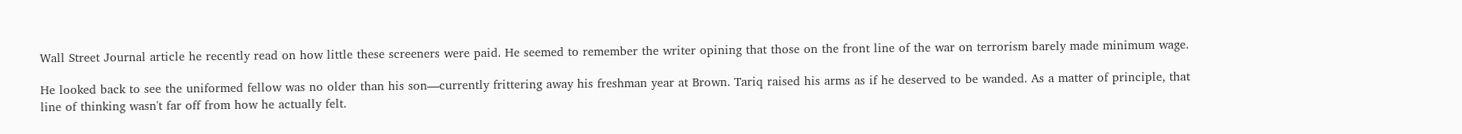Wall Street Journal article he recently read on how little these screeners were paid. He seemed to remember the writer opining that those on the front line of the war on terrorism barely made minimum wage.

He looked back to see the uniformed fellow was no older than his son—currently frittering away his freshman year at Brown. Tariq raised his arms as if he deserved to be wanded. As a matter of principle, that line of thinking wasn't far off from how he actually felt.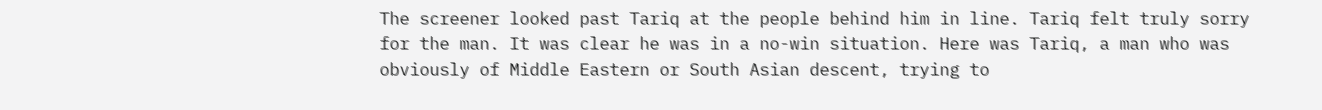The screener looked past Tariq at the people behind him in line. Tariq felt truly sorry for the man. It was clear he was in a no-win situation. Here was Tariq, a man who was obviously of Middle Eastern or South Asian descent, trying to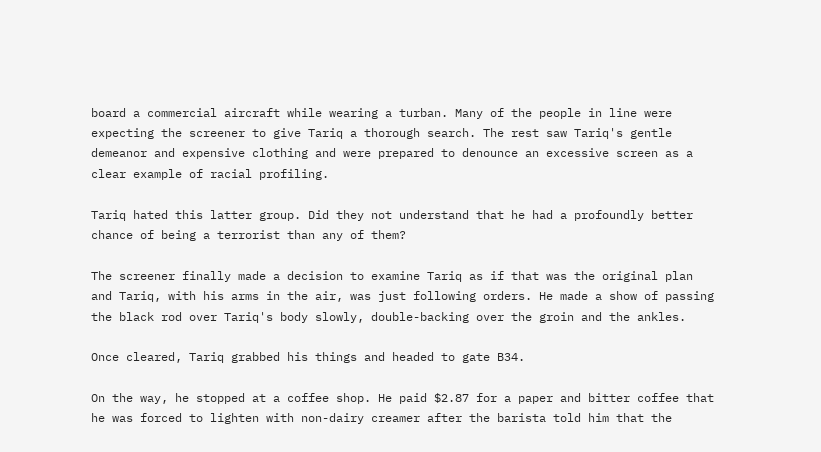board a commercial aircraft while wearing a turban. Many of the people in line were expecting the screener to give Tariq a thorough search. The rest saw Tariq's gentle demeanor and expensive clothing and were prepared to denounce an excessive screen as a clear example of racial profiling.

Tariq hated this latter group. Did they not understand that he had a profoundly better chance of being a terrorist than any of them?

The screener finally made a decision to examine Tariq as if that was the original plan and Tariq, with his arms in the air, was just following orders. He made a show of passing the black rod over Tariq's body slowly, double-backing over the groin and the ankles.

Once cleared, Tariq grabbed his things and headed to gate B34.

On the way, he stopped at a coffee shop. He paid $2.87 for a paper and bitter coffee that he was forced to lighten with non-dairy creamer after the barista told him that the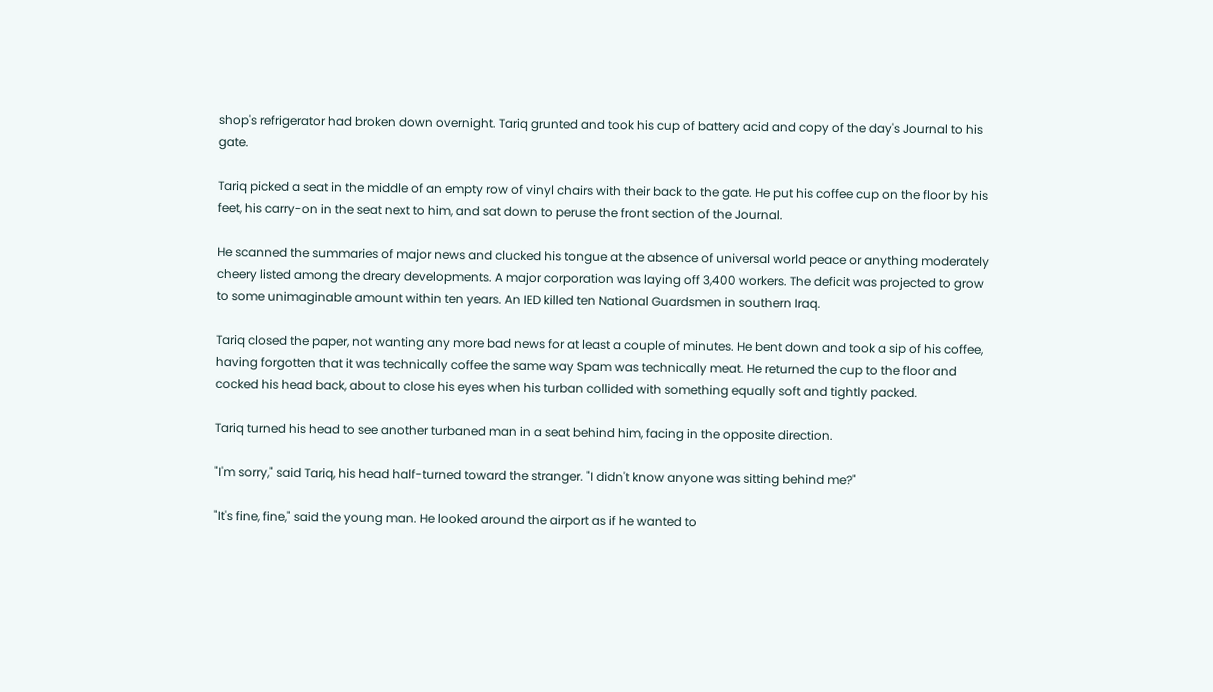shop's refrigerator had broken down overnight. Tariq grunted and took his cup of battery acid and copy of the day's Journal to his gate.

Tariq picked a seat in the middle of an empty row of vinyl chairs with their back to the gate. He put his coffee cup on the floor by his feet, his carry-on in the seat next to him, and sat down to peruse the front section of the Journal.

He scanned the summaries of major news and clucked his tongue at the absence of universal world peace or anything moderately cheery listed among the dreary developments. A major corporation was laying off 3,400 workers. The deficit was projected to grow to some unimaginable amount within ten years. An IED killed ten National Guardsmen in southern Iraq.

Tariq closed the paper, not wanting any more bad news for at least a couple of minutes. He bent down and took a sip of his coffee, having forgotten that it was technically coffee the same way Spam was technically meat. He returned the cup to the floor and cocked his head back, about to close his eyes when his turban collided with something equally soft and tightly packed.

Tariq turned his head to see another turbaned man in a seat behind him, facing in the opposite direction.

"I'm sorry," said Tariq, his head half-turned toward the stranger. "I didn't know anyone was sitting behind me?"

"It's fine, fine," said the young man. He looked around the airport as if he wanted to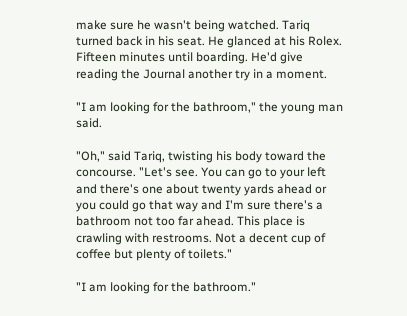make sure he wasn't being watched. Tariq turned back in his seat. He glanced at his Rolex. Fifteen minutes until boarding. He'd give reading the Journal another try in a moment.

"I am looking for the bathroom," the young man said.

"Oh," said Tariq, twisting his body toward the concourse. "Let's see. You can go to your left and there's one about twenty yards ahead or you could go that way and I'm sure there's a bathroom not too far ahead. This place is crawling with restrooms. Not a decent cup of coffee but plenty of toilets."

"I am looking for the bathroom."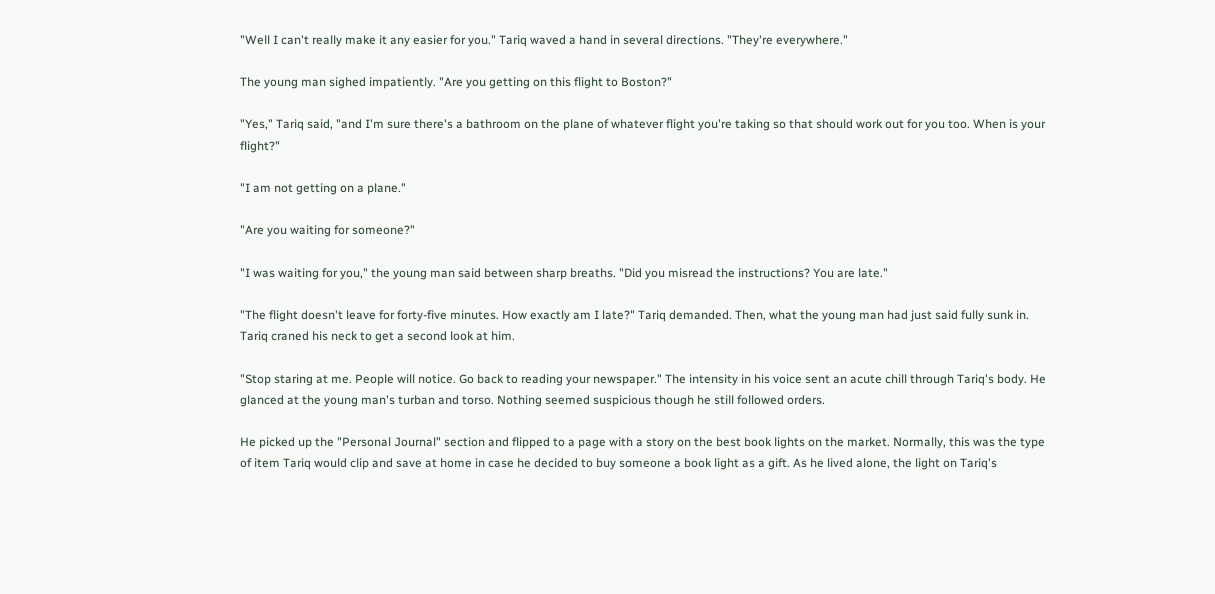"Well I can't really make it any easier for you." Tariq waved a hand in several directions. "They're everywhere."

The young man sighed impatiently. "Are you getting on this flight to Boston?"

"Yes," Tariq said, "and I'm sure there's a bathroom on the plane of whatever flight you're taking so that should work out for you too. When is your flight?"

"I am not getting on a plane."

"Are you waiting for someone?"

"I was waiting for you," the young man said between sharp breaths. "Did you misread the instructions? You are late."

"The flight doesn't leave for forty-five minutes. How exactly am I late?" Tariq demanded. Then, what the young man had just said fully sunk in. Tariq craned his neck to get a second look at him.

"Stop staring at me. People will notice. Go back to reading your newspaper." The intensity in his voice sent an acute chill through Tariq's body. He glanced at the young man's turban and torso. Nothing seemed suspicious though he still followed orders.

He picked up the "Personal Journal" section and flipped to a page with a story on the best book lights on the market. Normally, this was the type of item Tariq would clip and save at home in case he decided to buy someone a book light as a gift. As he lived alone, the light on Tariq's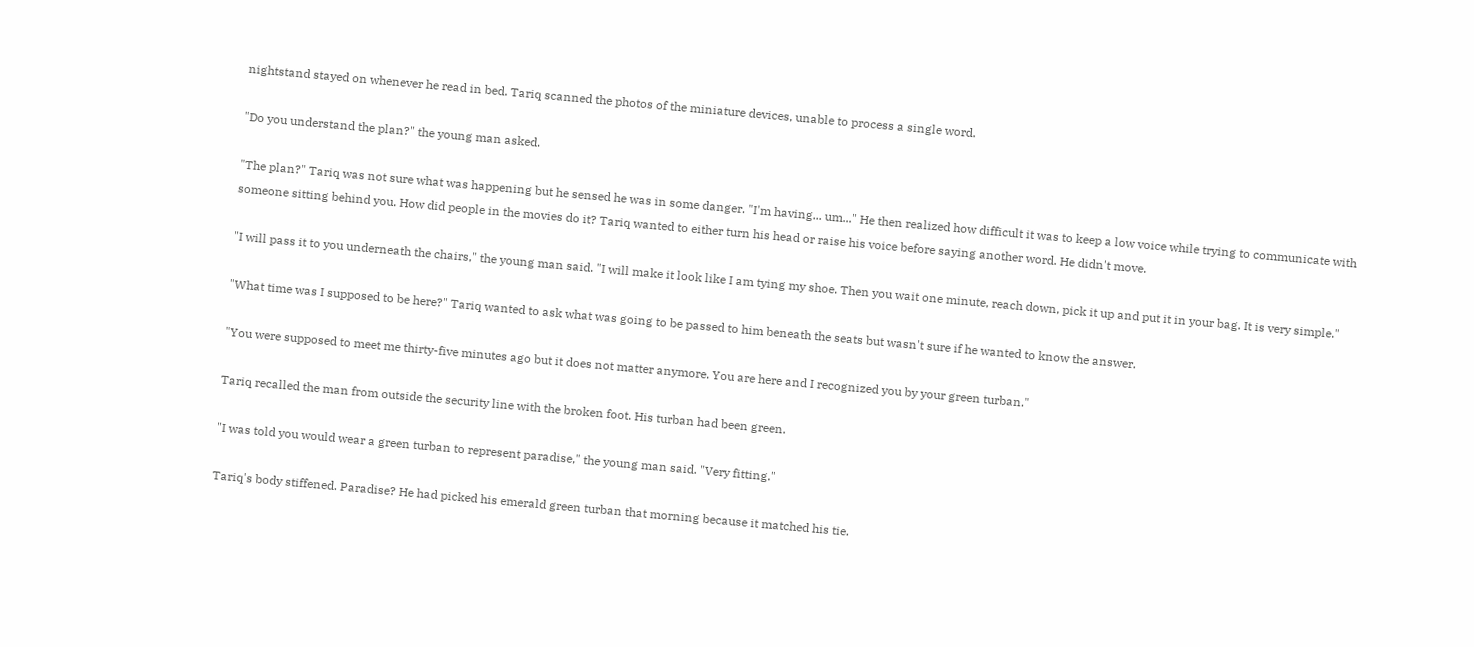nightstand stayed on whenever he read in bed. Tariq scanned the photos of the miniature devices, unable to process a single word.

"Do you understand the plan?" the young man asked.

"The plan?" Tariq was not sure what was happening but he sensed he was in some danger. "I'm having... um..." He then realized how difficult it was to keep a low voice while trying to communicate with someone sitting behind you. How did people in the movies do it? Tariq wanted to either turn his head or raise his voice before saying another word. He didn't move.

"I will pass it to you underneath the chairs," the young man said. "I will make it look like I am tying my shoe. Then you wait one minute, reach down, pick it up and put it in your bag. It is very simple."

"What time was I supposed to be here?" Tariq wanted to ask what was going to be passed to him beneath the seats but wasn't sure if he wanted to know the answer.

"You were supposed to meet me thirty-five minutes ago but it does not matter anymore. You are here and I recognized you by your green turban."

Tariq recalled the man from outside the security line with the broken foot. His turban had been green.

"I was told you would wear a green turban to represent paradise," the young man said. "Very fitting."

Tariq's body stiffened. Paradise? He had picked his emerald green turban that morning because it matched his tie.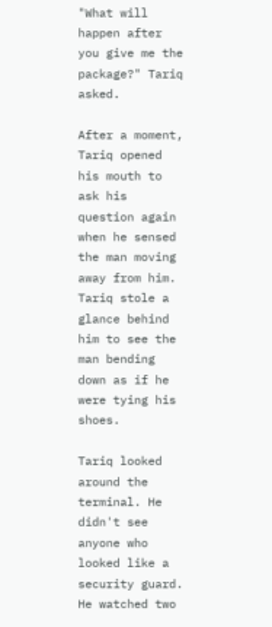"What will happen after you give me the package?" Tariq asked.

After a moment, Tariq opened his mouth to ask his question again when he sensed the man moving away from him. Tariq stole a glance behind him to see the man bending down as if he were tying his shoes.

Tariq looked around the terminal. He didn't see anyone who looked like a security guard. He watched two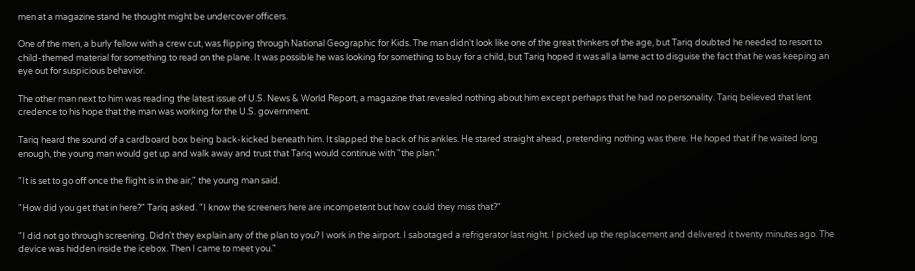men at a magazine stand he thought might be undercover officers.

One of the men, a burly fellow with a crew cut, was flipping through National Geographic for Kids. The man didn't look like one of the great thinkers of the age, but Tariq doubted he needed to resort to child-themed material for something to read on the plane. It was possible he was looking for something to buy for a child, but Tariq hoped it was all a lame act to disguise the fact that he was keeping an eye out for suspicious behavior.

The other man next to him was reading the latest issue of U.S. News & World Report, a magazine that revealed nothing about him except perhaps that he had no personality. Tariq believed that lent credence to his hope that the man was working for the U.S. government.

Tariq heard the sound of a cardboard box being back-kicked beneath him. It slapped the back of his ankles. He stared straight ahead, pretending nothing was there. He hoped that if he waited long enough, the young man would get up and walk away and trust that Tariq would continue with "the plan."

"It is set to go off once the flight is in the air," the young man said.

"How did you get that in here?" Tariq asked. "I know the screeners here are incompetent but how could they miss that?"

"I did not go through screening. Didn't they explain any of the plan to you? I work in the airport. I sabotaged a refrigerator last night. I picked up the replacement and delivered it twenty minutes ago. The device was hidden inside the icebox. Then I came to meet you."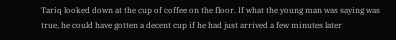Tariq looked down at the cup of coffee on the floor. If what the young man was saying was true, he could have gotten a decent cup if he had just arrived a few minutes later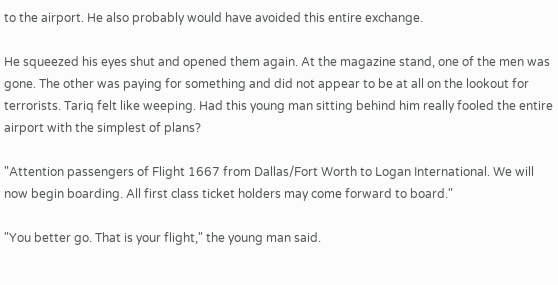to the airport. He also probably would have avoided this entire exchange.

He squeezed his eyes shut and opened them again. At the magazine stand, one of the men was gone. The other was paying for something and did not appear to be at all on the lookout for terrorists. Tariq felt like weeping. Had this young man sitting behind him really fooled the entire airport with the simplest of plans?

"Attention passengers of Flight 1667 from Dallas/Fort Worth to Logan International. We will now begin boarding. All first class ticket holders may come forward to board."

"You better go. That is your flight," the young man said.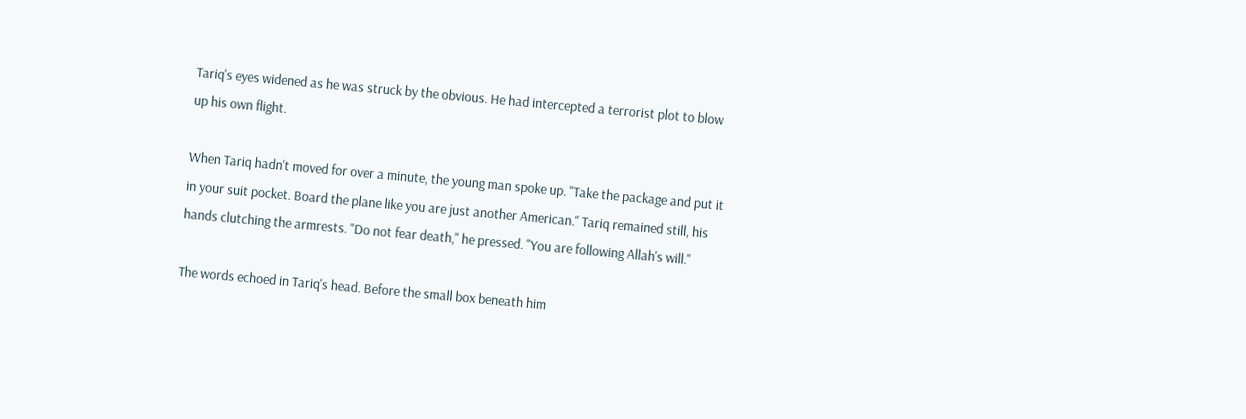Tariq's eyes widened as he was struck by the obvious. He had intercepted a terrorist plot to blow up his own flight.

When Tariq hadn't moved for over a minute, the young man spoke up. "Take the package and put it in your suit pocket. Board the plane like you are just another American." Tariq remained still, his hands clutching the armrests. "Do not fear death," he pressed. "You are following Allah's will."

The words echoed in Tariq's head. Before the small box beneath him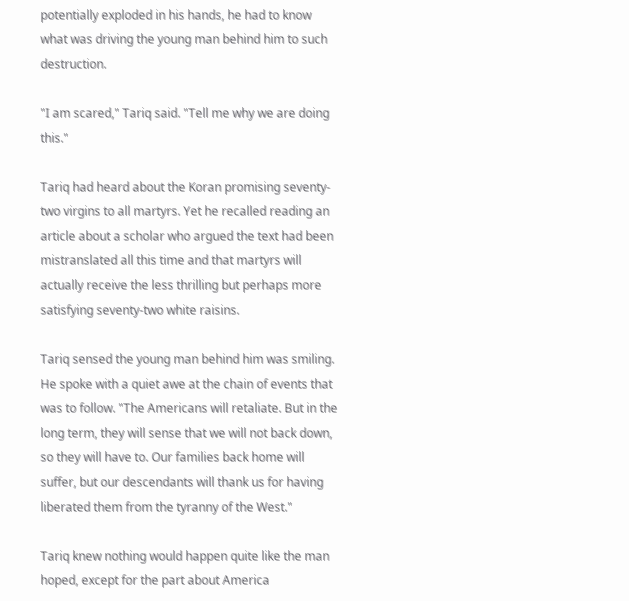potentially exploded in his hands, he had to know what was driving the young man behind him to such destruction.

"I am scared," Tariq said. "Tell me why we are doing this."

Tariq had heard about the Koran promising seventy-two virgins to all martyrs. Yet he recalled reading an article about a scholar who argued the text had been mistranslated all this time and that martyrs will actually receive the less thrilling but perhaps more satisfying seventy-two white raisins.

Tariq sensed the young man behind him was smiling. He spoke with a quiet awe at the chain of events that was to follow. "The Americans will retaliate. But in the long term, they will sense that we will not back down, so they will have to. Our families back home will suffer, but our descendants will thank us for having liberated them from the tyranny of the West."

Tariq knew nothing would happen quite like the man hoped, except for the part about America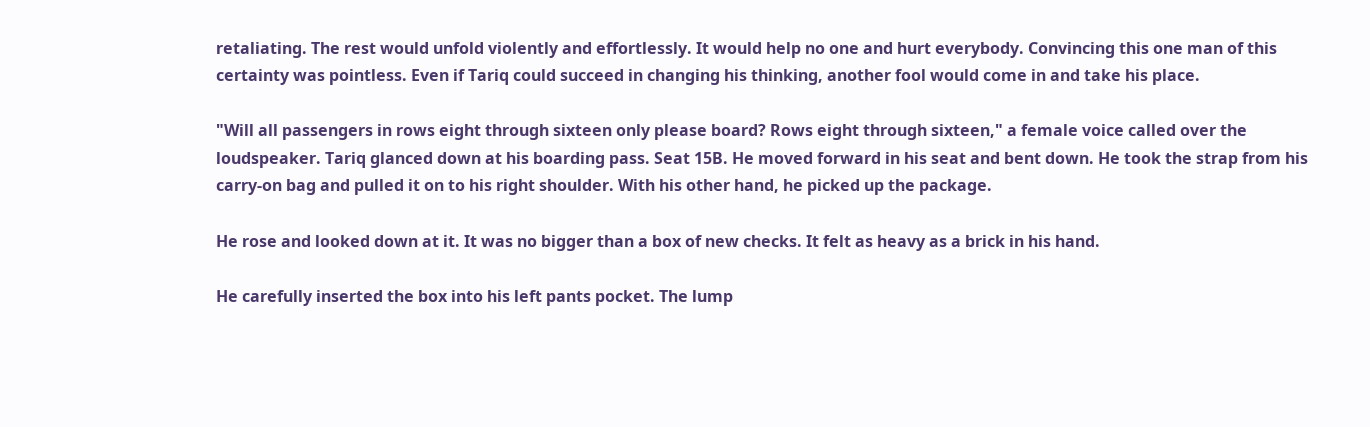retaliating. The rest would unfold violently and effortlessly. It would help no one and hurt everybody. Convincing this one man of this certainty was pointless. Even if Tariq could succeed in changing his thinking, another fool would come in and take his place.

"Will all passengers in rows eight through sixteen only please board? Rows eight through sixteen," a female voice called over the loudspeaker. Tariq glanced down at his boarding pass. Seat 15B. He moved forward in his seat and bent down. He took the strap from his carry-on bag and pulled it on to his right shoulder. With his other hand, he picked up the package.

He rose and looked down at it. It was no bigger than a box of new checks. It felt as heavy as a brick in his hand.

He carefully inserted the box into his left pants pocket. The lump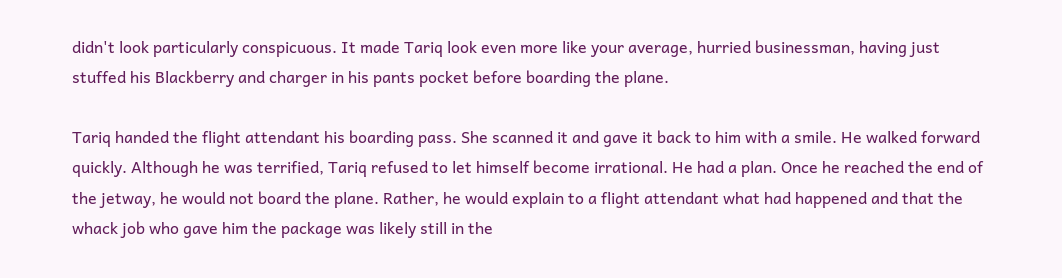didn't look particularly conspicuous. It made Tariq look even more like your average, hurried businessman, having just stuffed his Blackberry and charger in his pants pocket before boarding the plane.

Tariq handed the flight attendant his boarding pass. She scanned it and gave it back to him with a smile. He walked forward quickly. Although he was terrified, Tariq refused to let himself become irrational. He had a plan. Once he reached the end of the jetway, he would not board the plane. Rather, he would explain to a flight attendant what had happened and that the whack job who gave him the package was likely still in the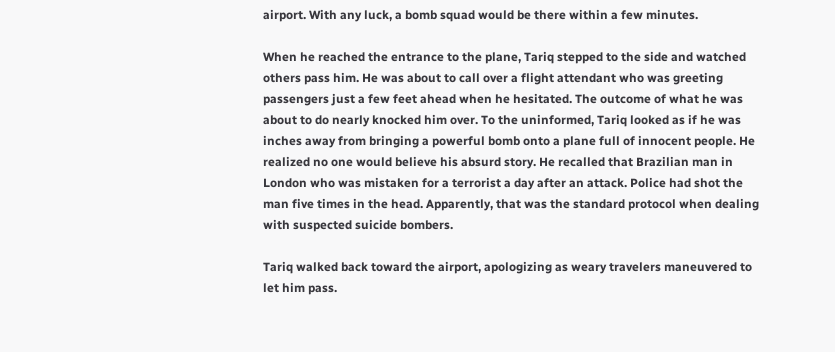airport. With any luck, a bomb squad would be there within a few minutes.

When he reached the entrance to the plane, Tariq stepped to the side and watched others pass him. He was about to call over a flight attendant who was greeting passengers just a few feet ahead when he hesitated. The outcome of what he was about to do nearly knocked him over. To the uninformed, Tariq looked as if he was inches away from bringing a powerful bomb onto a plane full of innocent people. He realized no one would believe his absurd story. He recalled that Brazilian man in London who was mistaken for a terrorist a day after an attack. Police had shot the man five times in the head. Apparently, that was the standard protocol when dealing with suspected suicide bombers.

Tariq walked back toward the airport, apologizing as weary travelers maneuvered to let him pass.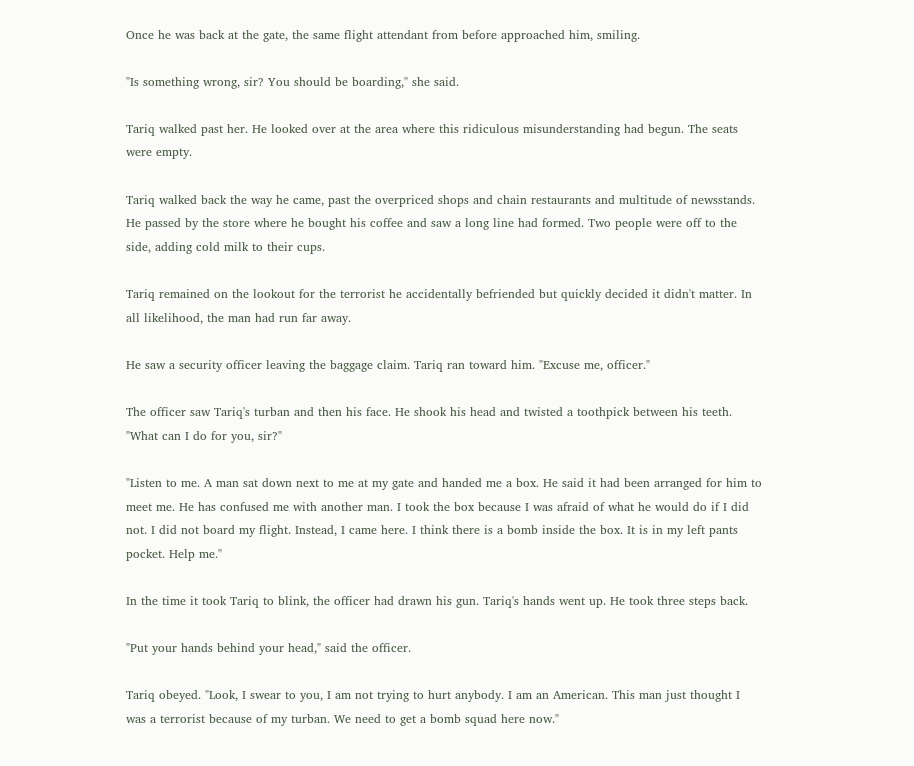Once he was back at the gate, the same flight attendant from before approached him, smiling.

"Is something wrong, sir? You should be boarding," she said.

Tariq walked past her. He looked over at the area where this ridiculous misunderstanding had begun. The seats were empty.

Tariq walked back the way he came, past the overpriced shops and chain restaurants and multitude of newsstands. He passed by the store where he bought his coffee and saw a long line had formed. Two people were off to the side, adding cold milk to their cups.

Tariq remained on the lookout for the terrorist he accidentally befriended but quickly decided it didn't matter. In all likelihood, the man had run far away.

He saw a security officer leaving the baggage claim. Tariq ran toward him. "Excuse me, officer."

The officer saw Tariq's turban and then his face. He shook his head and twisted a toothpick between his teeth. "What can I do for you, sir?"

"Listen to me. A man sat down next to me at my gate and handed me a box. He said it had been arranged for him to meet me. He has confused me with another man. I took the box because I was afraid of what he would do if I did not. I did not board my flight. Instead, I came here. I think there is a bomb inside the box. It is in my left pants pocket. Help me."

In the time it took Tariq to blink, the officer had drawn his gun. Tariq's hands went up. He took three steps back.

"Put your hands behind your head," said the officer.

Tariq obeyed. "Look, I swear to you, I am not trying to hurt anybody. I am an American. This man just thought I was a terrorist because of my turban. We need to get a bomb squad here now."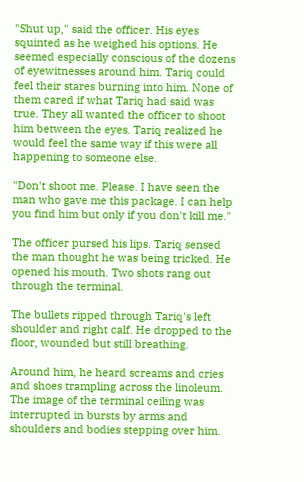"Shut up," said the officer. His eyes squinted as he weighed his options. He seemed especially conscious of the dozens of eyewitnesses around him. Tariq could feel their stares burning into him. None of them cared if what Tariq had said was true. They all wanted the officer to shoot him between the eyes. Tariq realized he would feel the same way if this were all happening to someone else.

"Don't shoot me. Please. I have seen the man who gave me this package. I can help you find him but only if you don't kill me."

The officer pursed his lips. Tariq sensed the man thought he was being tricked. He opened his mouth. Two shots rang out through the terminal.

The bullets ripped through Tariq's left shoulder and right calf. He dropped to the floor, wounded but still breathing.

Around him, he heard screams and cries and shoes trampling across the linoleum. The image of the terminal ceiling was interrupted in bursts by arms and shoulders and bodies stepping over him.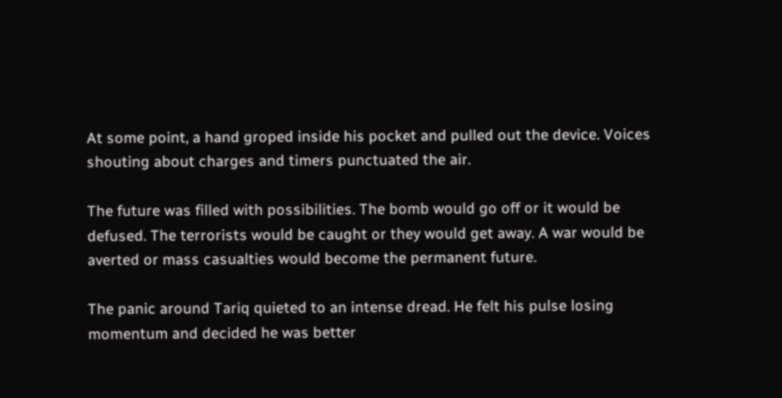At some point, a hand groped inside his pocket and pulled out the device. Voices shouting about charges and timers punctuated the air.

The future was filled with possibilities. The bomb would go off or it would be defused. The terrorists would be caught or they would get away. A war would be averted or mass casualties would become the permanent future.

The panic around Tariq quieted to an intense dread. He felt his pulse losing momentum and decided he was better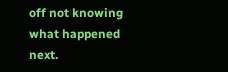off not knowing what happened next.